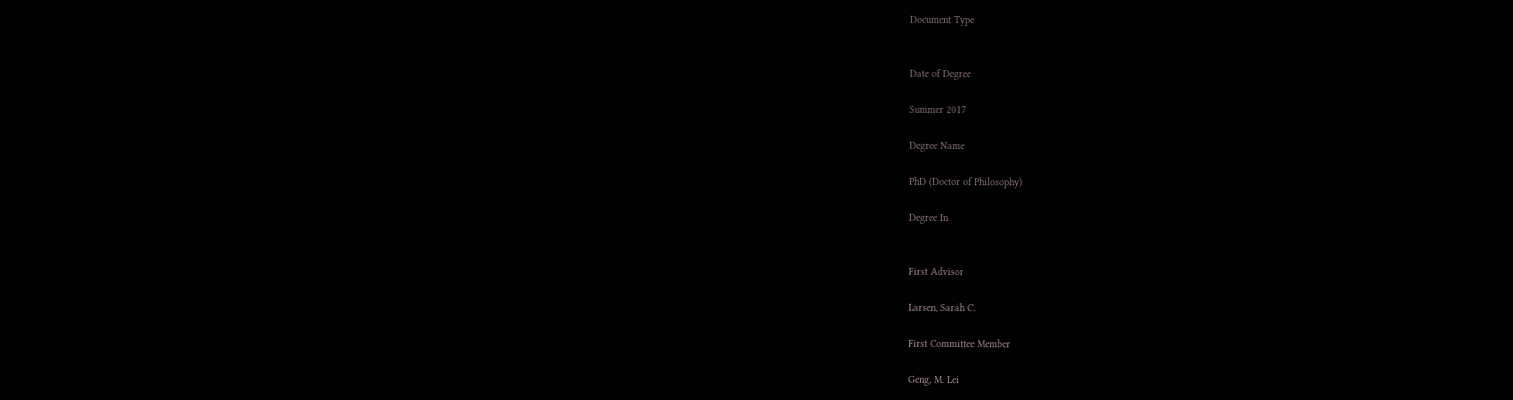Document Type


Date of Degree

Summer 2017

Degree Name

PhD (Doctor of Philosophy)

Degree In


First Advisor

Larsen, Sarah C.

First Committee Member

Geng, M. Lei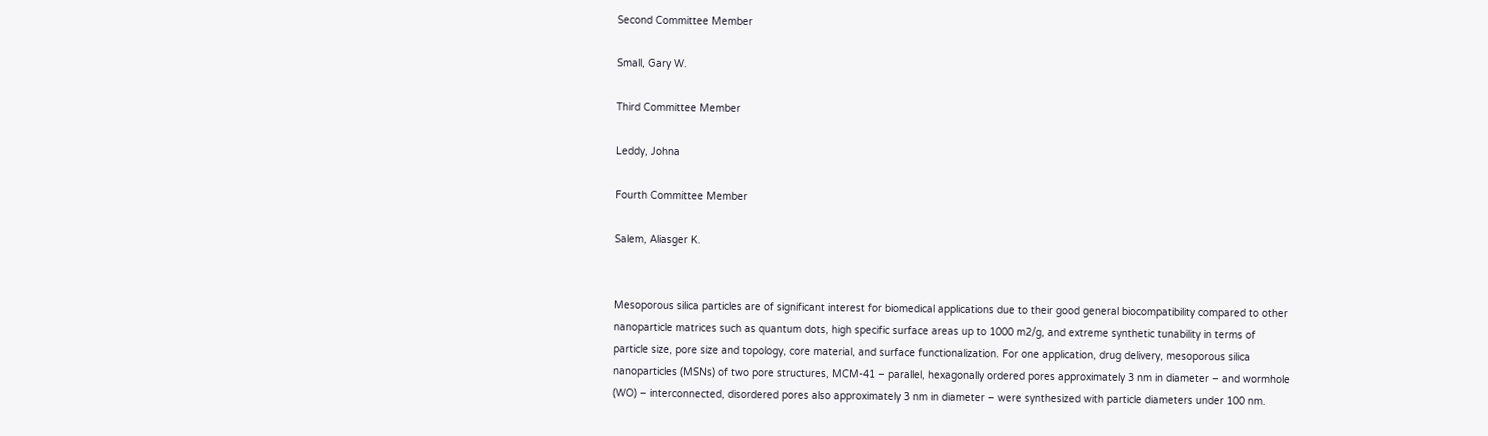Second Committee Member

Small, Gary W.

Third Committee Member

Leddy, Johna

Fourth Committee Member

Salem, Aliasger K.


Mesoporous silica particles are of significant interest for biomedical applications due to their good general biocompatibility compared to other nanoparticle matrices such as quantum dots, high specific surface areas up to 1000 m2/g, and extreme synthetic tunability in terms of particle size, pore size and topology, core material, and surface functionalization. For one application, drug delivery, mesoporous silica nanoparticles (MSNs) of two pore structures, MCM-41 – parallel, hexagonally ordered pores approximately 3 nm in diameter – and wormhole (WO) – interconnected, disordered pores also approximately 3 nm in diameter – were synthesized with particle diameters under 100 nm.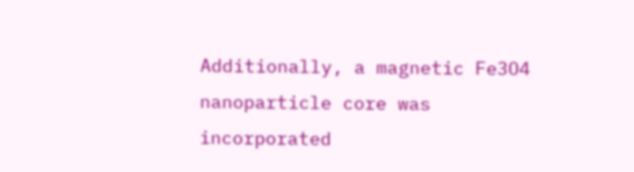Additionally, a magnetic Fe3O4 nanoparticle core was incorporated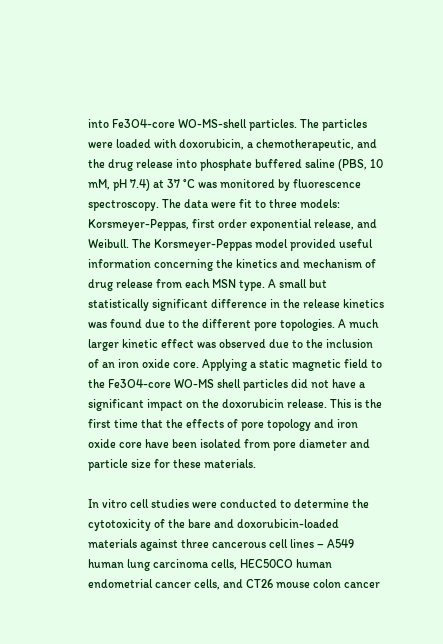into Fe3O4-core WO-MS-shell particles. The particles were loaded with doxorubicin, a chemotherapeutic, and the drug release into phosphate buffered saline (PBS, 10 mM, pH 7.4) at 37 °C was monitored by fluorescence spectroscopy. The data were fit to three models: Korsmeyer-Peppas, first order exponential release, and Weibull. The Korsmeyer-Peppas model provided useful information concerning the kinetics and mechanism of drug release from each MSN type. A small but statistically significant difference in the release kinetics was found due to the different pore topologies. A much larger kinetic effect was observed due to the inclusion of an iron oxide core. Applying a static magnetic field to the Fe3O4-core WO-MS shell particles did not have a significant impact on the doxorubicin release. This is the first time that the effects of pore topology and iron oxide core have been isolated from pore diameter and particle size for these materials.

In vitro cell studies were conducted to determine the cytotoxicity of the bare and doxorubicin-loaded materials against three cancerous cell lines – A549 human lung carcinoma cells, HEC50CO human endometrial cancer cells, and CT26 mouse colon cancer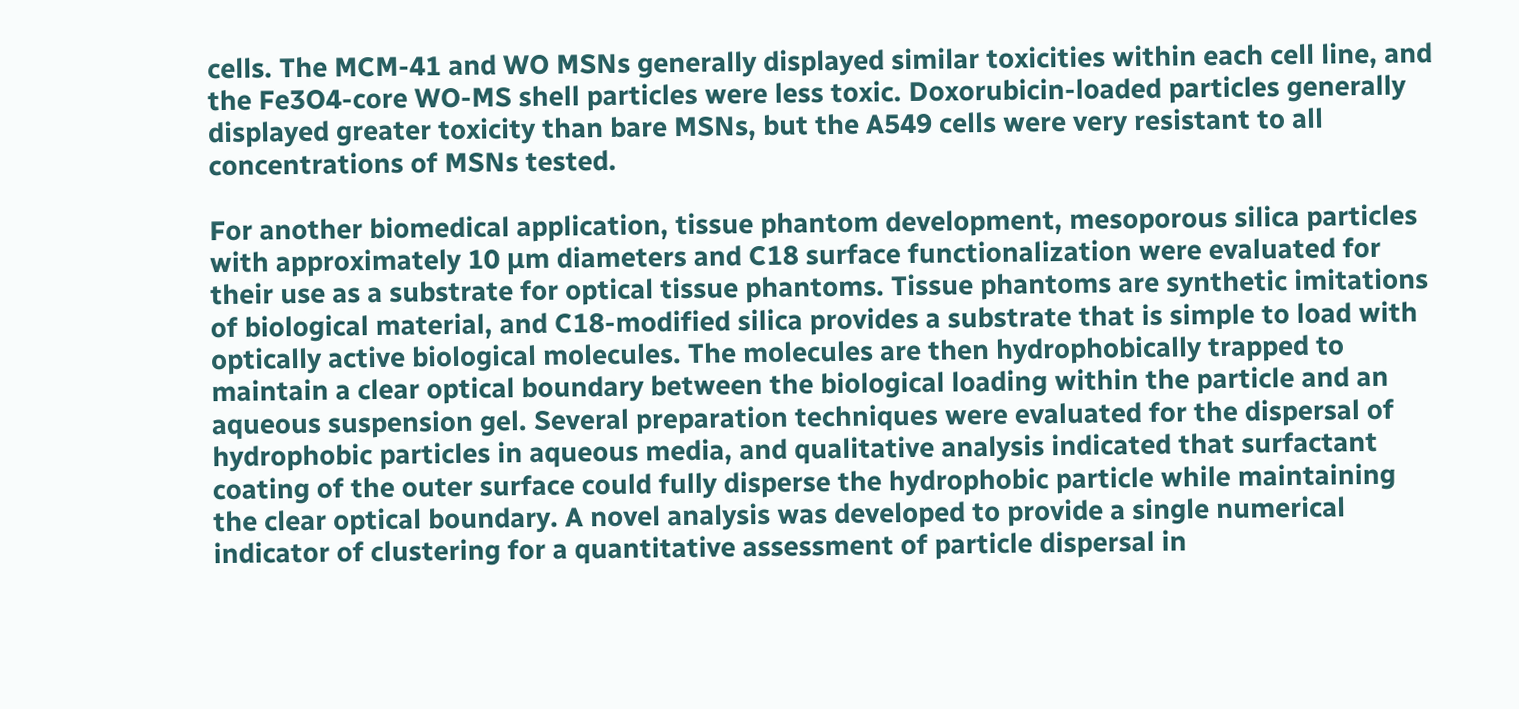cells. The MCM-41 and WO MSNs generally displayed similar toxicities within each cell line, and the Fe3O4-core WO-MS shell particles were less toxic. Doxorubicin-loaded particles generally displayed greater toxicity than bare MSNs, but the A549 cells were very resistant to all concentrations of MSNs tested.

For another biomedical application, tissue phantom development, mesoporous silica particles with approximately 10 μm diameters and C18 surface functionalization were evaluated for their use as a substrate for optical tissue phantoms. Tissue phantoms are synthetic imitations of biological material, and C18-modified silica provides a substrate that is simple to load with optically active biological molecules. The molecules are then hydrophobically trapped to maintain a clear optical boundary between the biological loading within the particle and an aqueous suspension gel. Several preparation techniques were evaluated for the dispersal of hydrophobic particles in aqueous media, and qualitative analysis indicated that surfactant coating of the outer surface could fully disperse the hydrophobic particle while maintaining the clear optical boundary. A novel analysis was developed to provide a single numerical indicator of clustering for a quantitative assessment of particle dispersal in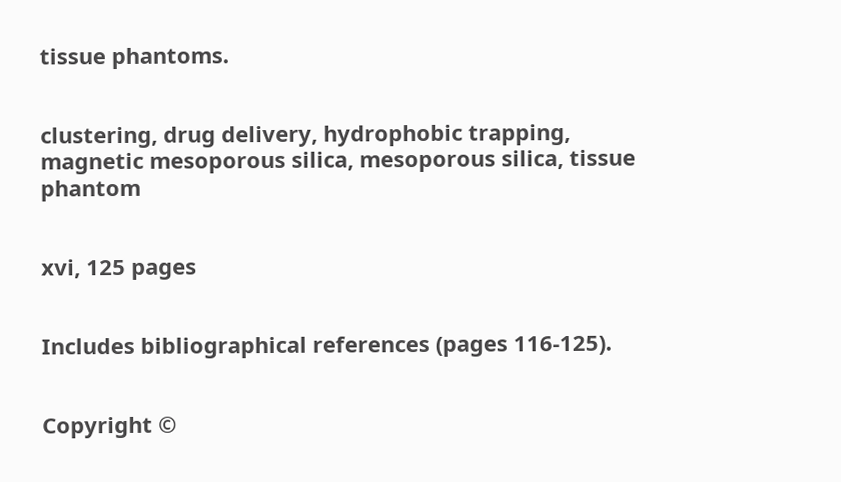tissue phantoms.


clustering, drug delivery, hydrophobic trapping, magnetic mesoporous silica, mesoporous silica, tissue phantom


xvi, 125 pages


Includes bibliographical references (pages 116-125).


Copyright ©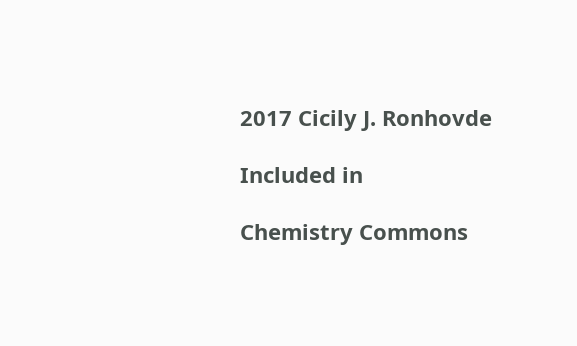2017 Cicily J. Ronhovde

Included in

Chemistry Commons